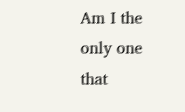Am I the only one that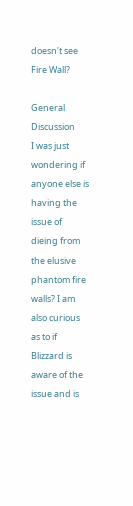doesn't see Fire Wall?

General Discussion
I was just wondering if anyone else is having the issue of dieing from the elusive phantom fire walls? I am also curious as to if Blizzard is aware of the issue and is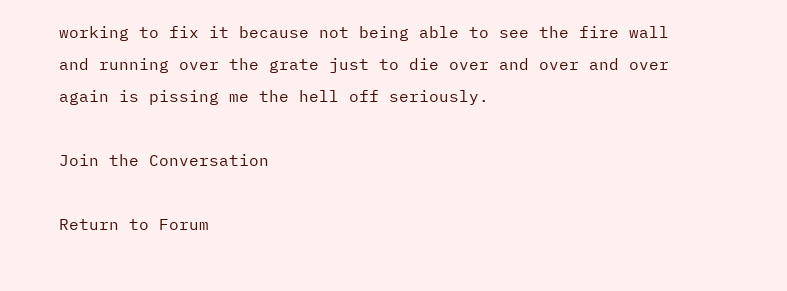working to fix it because not being able to see the fire wall and running over the grate just to die over and over and over again is pissing me the hell off seriously.

Join the Conversation

Return to Forum